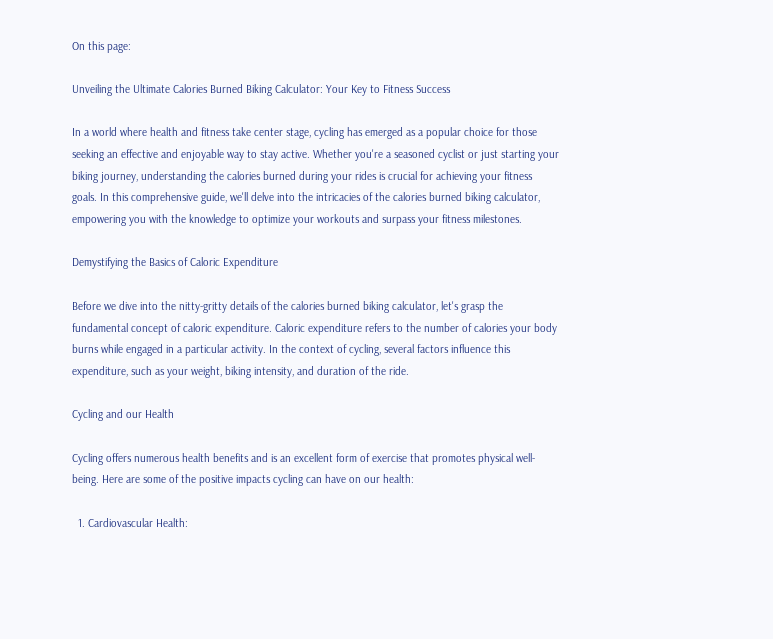On this page:

Unveiling the Ultimate Calories Burned Biking Calculator: Your Key to Fitness Success

In a world where health and fitness take center stage, cycling has emerged as a popular choice for those seeking an effective and enjoyable way to stay active. Whether you're a seasoned cyclist or just starting your biking journey, understanding the calories burned during your rides is crucial for achieving your fitness goals. In this comprehensive guide, we'll delve into the intricacies of the calories burned biking calculator, empowering you with the knowledge to optimize your workouts and surpass your fitness milestones.

Demystifying the Basics of Caloric Expenditure

Before we dive into the nitty-gritty details of the calories burned biking calculator, let's grasp the fundamental concept of caloric expenditure. Caloric expenditure refers to the number of calories your body burns while engaged in a particular activity. In the context of cycling, several factors influence this expenditure, such as your weight, biking intensity, and duration of the ride.

Cycling and our Health

Cycling offers numerous health benefits and is an excellent form of exercise that promotes physical well-being. Here are some of the positive impacts cycling can have on our health:

  1. Cardiovascular Health: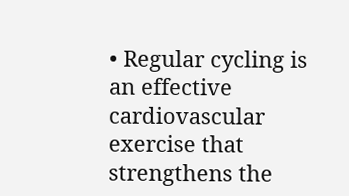• Regular cycling is an effective cardiovascular exercise that strengthens the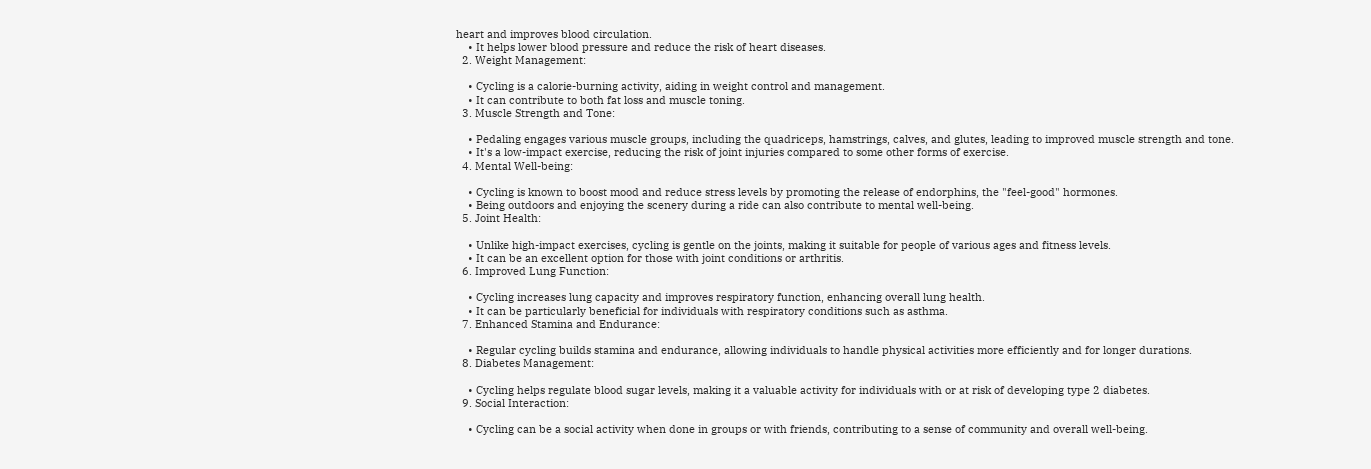heart and improves blood circulation.
    • It helps lower blood pressure and reduce the risk of heart diseases.
  2. Weight Management:

    • Cycling is a calorie-burning activity, aiding in weight control and management.
    • It can contribute to both fat loss and muscle toning.
  3. Muscle Strength and Tone:

    • Pedaling engages various muscle groups, including the quadriceps, hamstrings, calves, and glutes, leading to improved muscle strength and tone.
    • It's a low-impact exercise, reducing the risk of joint injuries compared to some other forms of exercise.
  4. Mental Well-being:

    • Cycling is known to boost mood and reduce stress levels by promoting the release of endorphins, the "feel-good" hormones.
    • Being outdoors and enjoying the scenery during a ride can also contribute to mental well-being.
  5. Joint Health:

    • Unlike high-impact exercises, cycling is gentle on the joints, making it suitable for people of various ages and fitness levels.
    • It can be an excellent option for those with joint conditions or arthritis.
  6. Improved Lung Function:

    • Cycling increases lung capacity and improves respiratory function, enhancing overall lung health.
    • It can be particularly beneficial for individuals with respiratory conditions such as asthma.
  7. Enhanced Stamina and Endurance:

    • Regular cycling builds stamina and endurance, allowing individuals to handle physical activities more efficiently and for longer durations.
  8. Diabetes Management:

    • Cycling helps regulate blood sugar levels, making it a valuable activity for individuals with or at risk of developing type 2 diabetes.
  9. Social Interaction:

    • Cycling can be a social activity when done in groups or with friends, contributing to a sense of community and overall well-being.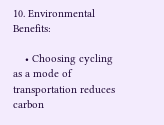10. Environmental Benefits:

    • Choosing cycling as a mode of transportation reduces carbon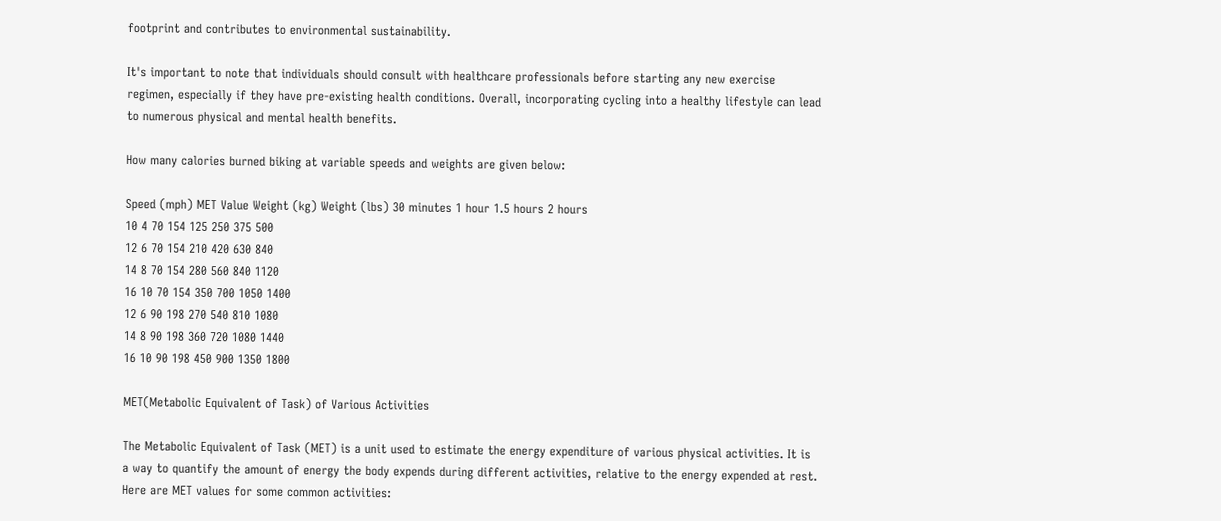footprint and contributes to environmental sustainability.

It's important to note that individuals should consult with healthcare professionals before starting any new exercise regimen, especially if they have pre-existing health conditions. Overall, incorporating cycling into a healthy lifestyle can lead to numerous physical and mental health benefits.

How many calories burned biking at variable speeds and weights are given below:

Speed (mph) MET Value Weight (kg) Weight (lbs) 30 minutes 1 hour 1.5 hours 2 hours
10 4 70 154 125 250 375 500
12 6 70 154 210 420 630 840
14 8 70 154 280 560 840 1120
16 10 70 154 350 700 1050 1400
12 6 90 198 270 540 810 1080
14 8 90 198 360 720 1080 1440
16 10 90 198 450 900 1350 1800

MET(Metabolic Equivalent of Task) of Various Activities

The Metabolic Equivalent of Task (MET) is a unit used to estimate the energy expenditure of various physical activities. It is a way to quantify the amount of energy the body expends during different activities, relative to the energy expended at rest. Here are MET values for some common activities: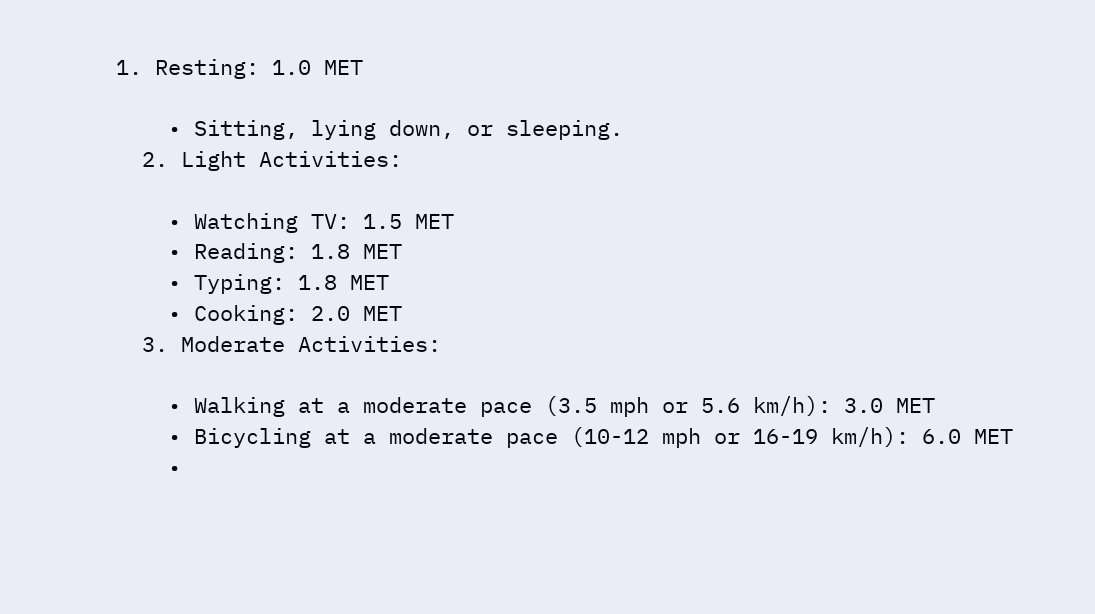1. Resting: 1.0 MET

    • Sitting, lying down, or sleeping.
  2. Light Activities:

    • Watching TV: 1.5 MET
    • Reading: 1.8 MET
    • Typing: 1.8 MET
    • Cooking: 2.0 MET
  3. Moderate Activities:

    • Walking at a moderate pace (3.5 mph or 5.6 km/h): 3.0 MET
    • Bicycling at a moderate pace (10-12 mph or 16-19 km/h): 6.0 MET
    •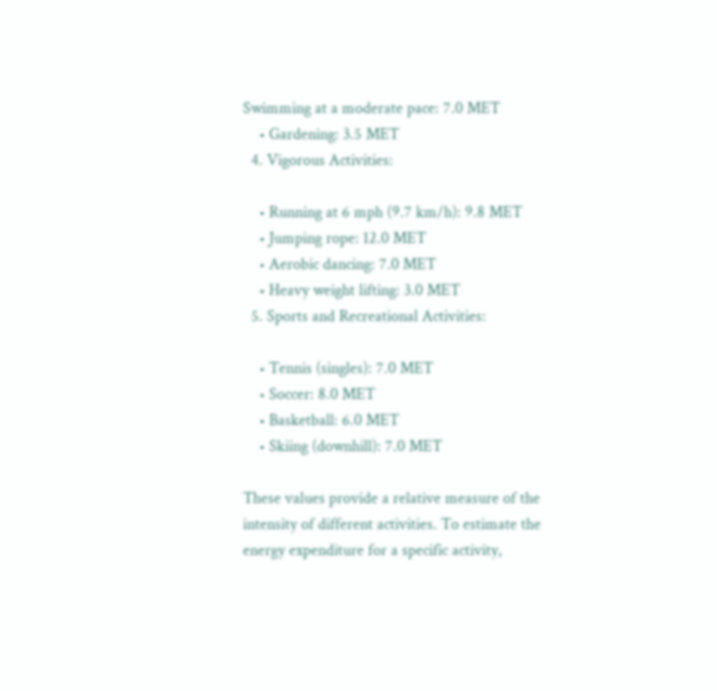Swimming at a moderate pace: 7.0 MET
    • Gardening: 3.5 MET
  4. Vigorous Activities:

    • Running at 6 mph (9.7 km/h): 9.8 MET
    • Jumping rope: 12.0 MET
    • Aerobic dancing: 7.0 MET
    • Heavy weight lifting: 3.0 MET
  5. Sports and Recreational Activities:

    • Tennis (singles): 7.0 MET
    • Soccer: 8.0 MET
    • Basketball: 6.0 MET
    • Skiing (downhill): 7.0 MET

These values provide a relative measure of the intensity of different activities. To estimate the energy expenditure for a specific activity,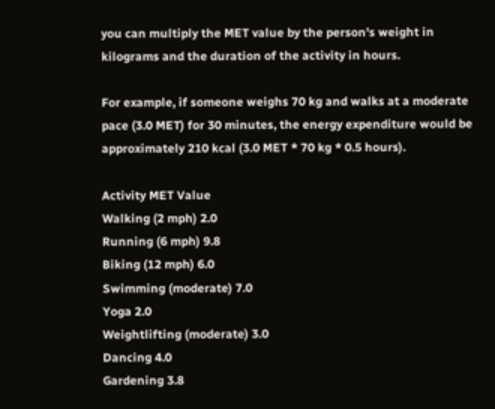you can multiply the MET value by the person's weight in kilograms and the duration of the activity in hours.

For example, if someone weighs 70 kg and walks at a moderate pace (3.0 MET) for 30 minutes, the energy expenditure would be approximately 210 kcal (3.0 MET * 70 kg * 0.5 hours).

Activity MET Value
Walking (2 mph) 2.0
Running (6 mph) 9.8
Biking (12 mph) 6.0
Swimming (moderate) 7.0
Yoga 2.0
Weightlifting (moderate) 3.0
Dancing 4.0
Gardening 3.8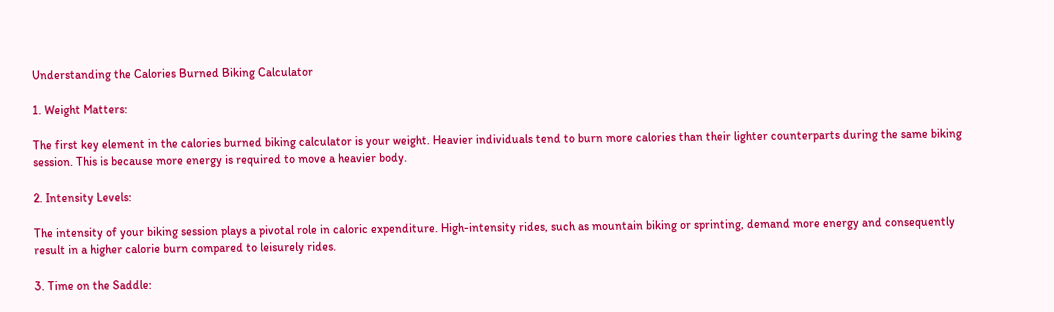Understanding the Calories Burned Biking Calculator

1. Weight Matters:

The first key element in the calories burned biking calculator is your weight. Heavier individuals tend to burn more calories than their lighter counterparts during the same biking session. This is because more energy is required to move a heavier body.

2. Intensity Levels:

The intensity of your biking session plays a pivotal role in caloric expenditure. High-intensity rides, such as mountain biking or sprinting, demand more energy and consequently result in a higher calorie burn compared to leisurely rides.

3. Time on the Saddle: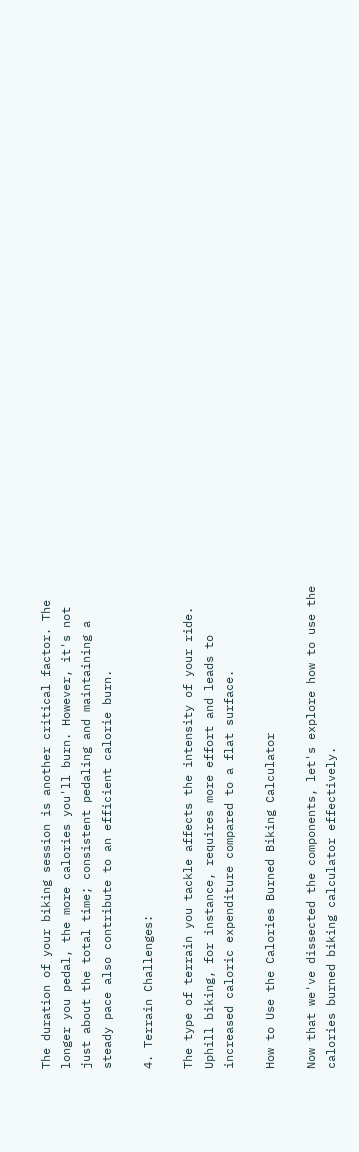The duration of your biking session is another critical factor. The longer you pedal, the more calories you'll burn. However, it's not just about the total time; consistent pedaling and maintaining a steady pace also contribute to an efficient calorie burn.

4. Terrain Challenges:

The type of terrain you tackle affects the intensity of your ride. Uphill biking, for instance, requires more effort and leads to increased caloric expenditure compared to a flat surface.

How to Use the Calories Burned Biking Calculator

Now that we've dissected the components, let's explore how to use the calories burned biking calculator effectively.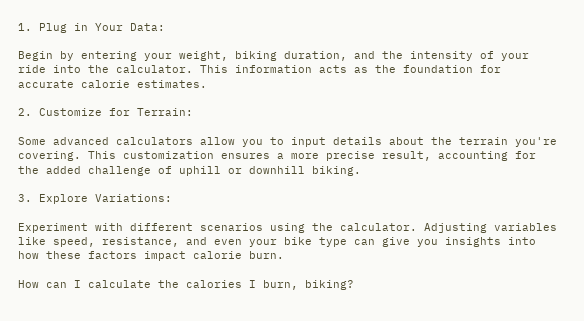1. Plug in Your Data:

Begin by entering your weight, biking duration, and the intensity of your ride into the calculator. This information acts as the foundation for accurate calorie estimates.

2. Customize for Terrain:

Some advanced calculators allow you to input details about the terrain you're covering. This customization ensures a more precise result, accounting for the added challenge of uphill or downhill biking.

3. Explore Variations:

Experiment with different scenarios using the calculator. Adjusting variables like speed, resistance, and even your bike type can give you insights into how these factors impact calorie burn.

How can I calculate the calories I burn, biking?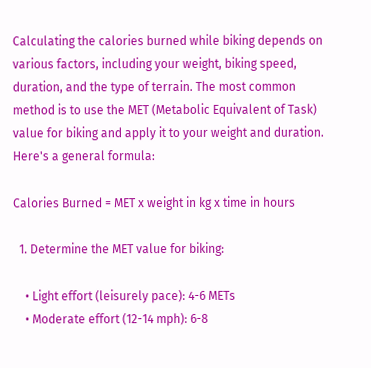Calculating the calories burned while biking depends on various factors, including your weight, biking speed, duration, and the type of terrain. The most common method is to use the MET (Metabolic Equivalent of Task) value for biking and apply it to your weight and duration. Here's a general formula:

Calories Burned = MET x weight in kg x time in hours

  1. Determine the MET value for biking:

    • Light effort (leisurely pace): 4-6 METs
    • Moderate effort (12-14 mph): 6-8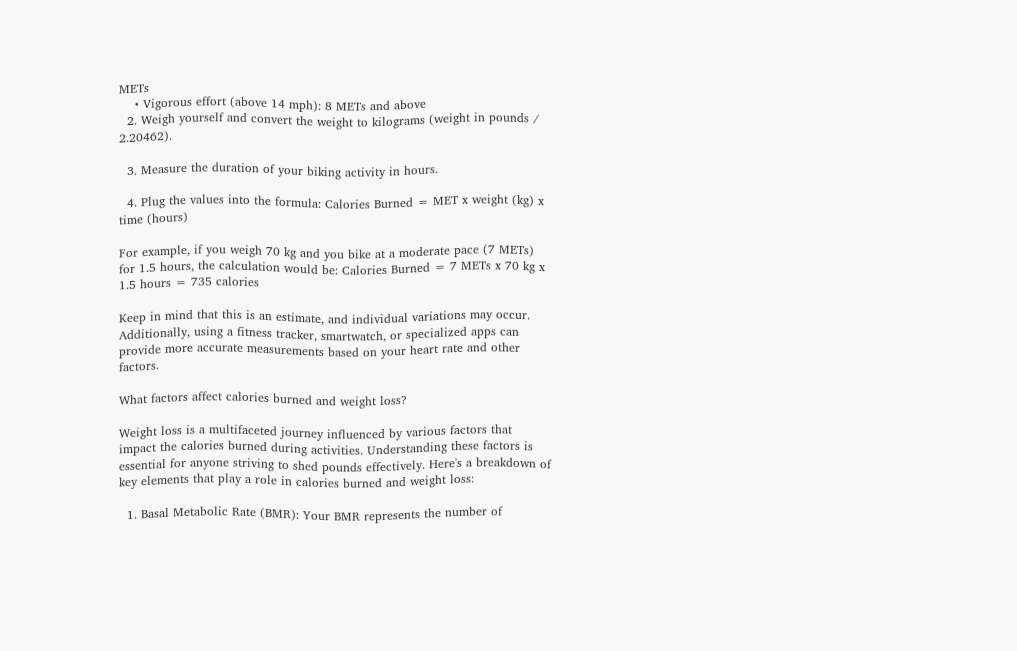METs
    • Vigorous effort (above 14 mph): 8 METs and above
  2. Weigh yourself and convert the weight to kilograms (weight in pounds / 2.20462).

  3. Measure the duration of your biking activity in hours.

  4. Plug the values into the formula: Calories Burned = MET x weight (kg) x time (hours)

For example, if you weigh 70 kg and you bike at a moderate pace (7 METs) for 1.5 hours, the calculation would be: Calories Burned = 7 METs x 70 kg x 1.5 hours = 735 calories

Keep in mind that this is an estimate, and individual variations may occur. Additionally, using a fitness tracker, smartwatch, or specialized apps can provide more accurate measurements based on your heart rate and other factors.

What factors affect calories burned and weight loss?

Weight loss is a multifaceted journey influenced by various factors that impact the calories burned during activities. Understanding these factors is essential for anyone striving to shed pounds effectively. Here's a breakdown of key elements that play a role in calories burned and weight loss:

  1. Basal Metabolic Rate (BMR): Your BMR represents the number of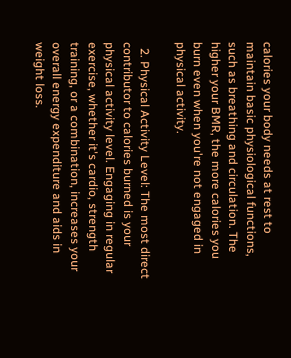calories your body needs at rest to maintain basic physiological functions, such as breathing and circulation. The higher your BMR, the more calories you burn even when you're not engaged in physical activity.

  2. Physical Activity Level: The most direct contributor to calories burned is your physical activity level. Engaging in regular exercise, whether it's cardio, strength training, or a combination, increases your overall energy expenditure and aids in weight loss.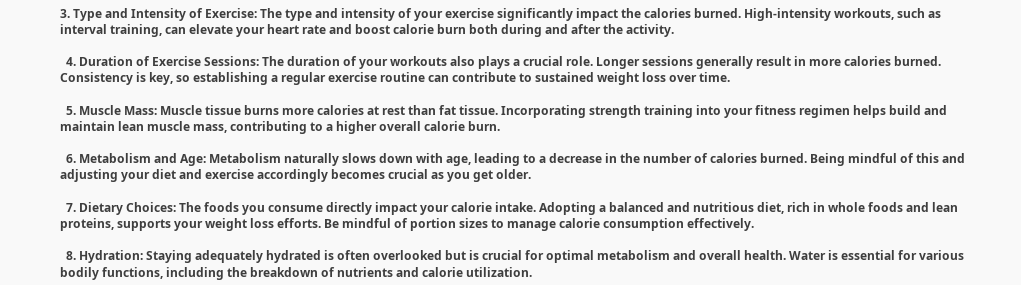3. Type and Intensity of Exercise: The type and intensity of your exercise significantly impact the calories burned. High-intensity workouts, such as interval training, can elevate your heart rate and boost calorie burn both during and after the activity.

  4. Duration of Exercise Sessions: The duration of your workouts also plays a crucial role. Longer sessions generally result in more calories burned. Consistency is key, so establishing a regular exercise routine can contribute to sustained weight loss over time.

  5. Muscle Mass: Muscle tissue burns more calories at rest than fat tissue. Incorporating strength training into your fitness regimen helps build and maintain lean muscle mass, contributing to a higher overall calorie burn.

  6. Metabolism and Age: Metabolism naturally slows down with age, leading to a decrease in the number of calories burned. Being mindful of this and adjusting your diet and exercise accordingly becomes crucial as you get older.

  7. Dietary Choices: The foods you consume directly impact your calorie intake. Adopting a balanced and nutritious diet, rich in whole foods and lean proteins, supports your weight loss efforts. Be mindful of portion sizes to manage calorie consumption effectively.

  8. Hydration: Staying adequately hydrated is often overlooked but is crucial for optimal metabolism and overall health. Water is essential for various bodily functions, including the breakdown of nutrients and calorie utilization.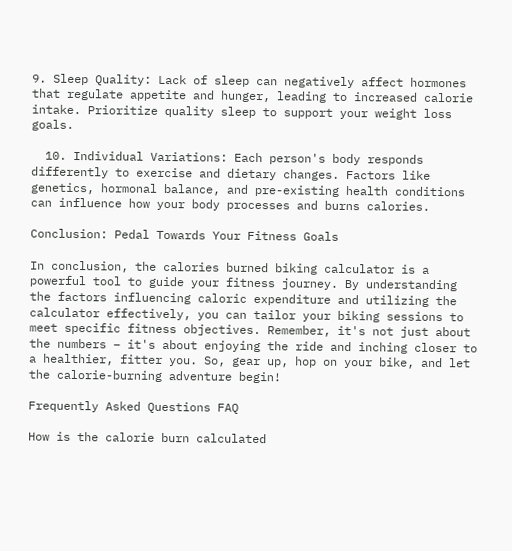9. Sleep Quality: Lack of sleep can negatively affect hormones that regulate appetite and hunger, leading to increased calorie intake. Prioritize quality sleep to support your weight loss goals.

  10. Individual Variations: Each person's body responds differently to exercise and dietary changes. Factors like genetics, hormonal balance, and pre-existing health conditions can influence how your body processes and burns calories.

Conclusion: Pedal Towards Your Fitness Goals

In conclusion, the calories burned biking calculator is a powerful tool to guide your fitness journey. By understanding the factors influencing caloric expenditure and utilizing the calculator effectively, you can tailor your biking sessions to meet specific fitness objectives. Remember, it's not just about the numbers – it's about enjoying the ride and inching closer to a healthier, fitter you. So, gear up, hop on your bike, and let the calorie-burning adventure begin!

Frequently Asked Questions FAQ

How is the calorie burn calculated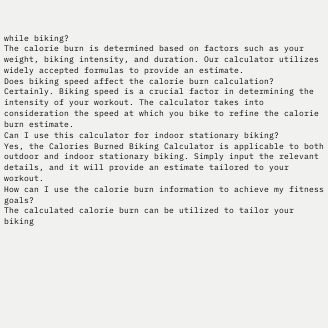while biking?
The calorie burn is determined based on factors such as your weight, biking intensity, and duration. Our calculator utilizes widely accepted formulas to provide an estimate.
Does biking speed affect the calorie burn calculation?
Certainly. Biking speed is a crucial factor in determining the intensity of your workout. The calculator takes into consideration the speed at which you bike to refine the calorie burn estimate.
Can I use this calculator for indoor stationary biking?
Yes, the Calories Burned Biking Calculator is applicable to both outdoor and indoor stationary biking. Simply input the relevant details, and it will provide an estimate tailored to your workout.
How can I use the calorie burn information to achieve my fitness goals?
The calculated calorie burn can be utilized to tailor your biking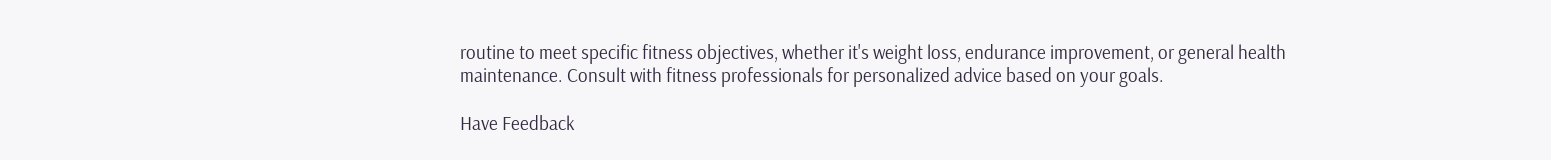routine to meet specific fitness objectives, whether it's weight loss, endurance improvement, or general health maintenance. Consult with fitness professionals for personalized advice based on your goals.

Have Feedback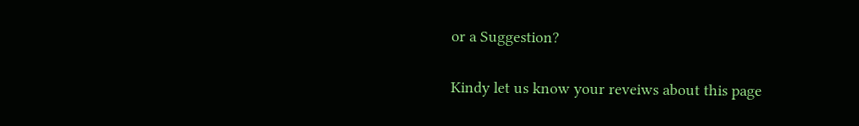or a Suggestion?

Kindy let us know your reveiws about this page